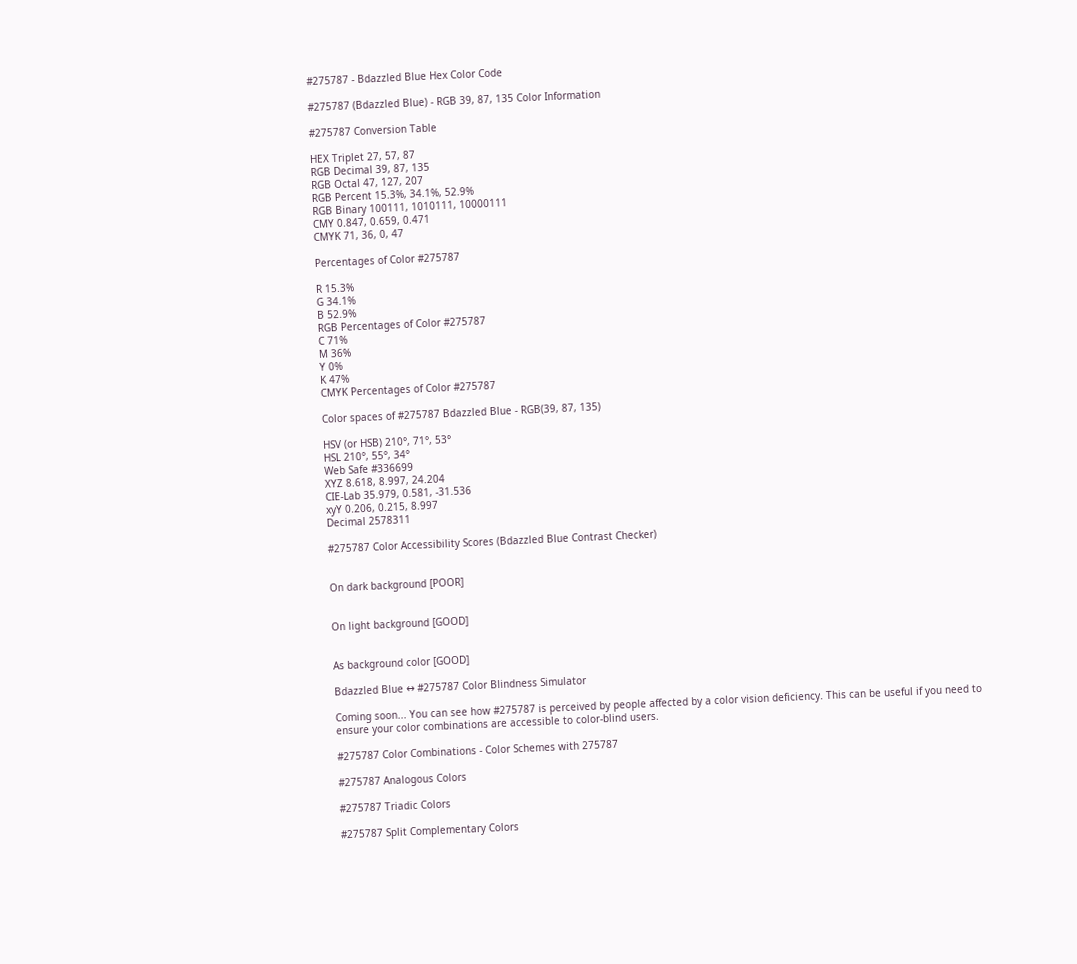#275787 - Bdazzled Blue Hex Color Code

#275787 (Bdazzled Blue) - RGB 39, 87, 135 Color Information

#275787 Conversion Table

HEX Triplet 27, 57, 87
RGB Decimal 39, 87, 135
RGB Octal 47, 127, 207
RGB Percent 15.3%, 34.1%, 52.9%
RGB Binary 100111, 1010111, 10000111
CMY 0.847, 0.659, 0.471
CMYK 71, 36, 0, 47

Percentages of Color #275787

R 15.3%
G 34.1%
B 52.9%
RGB Percentages of Color #275787
C 71%
M 36%
Y 0%
K 47%
CMYK Percentages of Color #275787

Color spaces of #275787 Bdazzled Blue - RGB(39, 87, 135)

HSV (or HSB) 210°, 71°, 53°
HSL 210°, 55°, 34°
Web Safe #336699
XYZ 8.618, 8.997, 24.204
CIE-Lab 35.979, 0.581, -31.536
xyY 0.206, 0.215, 8.997
Decimal 2578311

#275787 Color Accessibility Scores (Bdazzled Blue Contrast Checker)


On dark background [POOR]


On light background [GOOD]


As background color [GOOD]

Bdazzled Blue ↔ #275787 Color Blindness Simulator

Coming soon... You can see how #275787 is perceived by people affected by a color vision deficiency. This can be useful if you need to ensure your color combinations are accessible to color-blind users.

#275787 Color Combinations - Color Schemes with 275787

#275787 Analogous Colors

#275787 Triadic Colors

#275787 Split Complementary Colors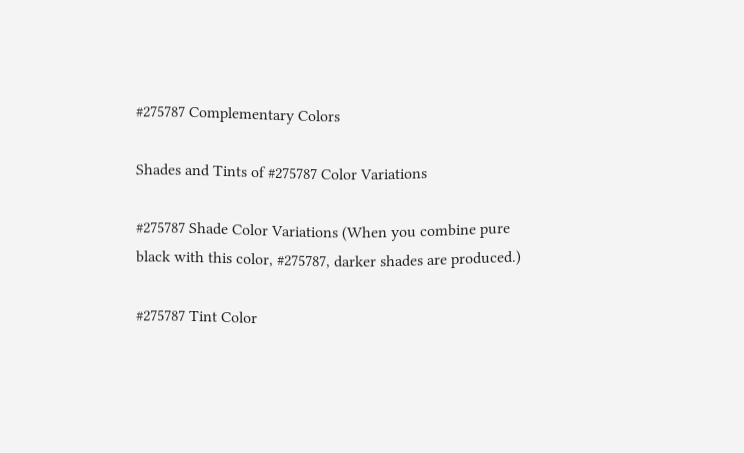#275787 Complementary Colors

Shades and Tints of #275787 Color Variations

#275787 Shade Color Variations (When you combine pure black with this color, #275787, darker shades are produced.)

#275787 Tint Color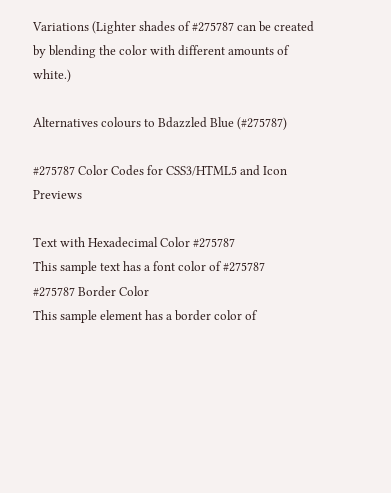Variations (Lighter shades of #275787 can be created by blending the color with different amounts of white.)

Alternatives colours to Bdazzled Blue (#275787)

#275787 Color Codes for CSS3/HTML5 and Icon Previews

Text with Hexadecimal Color #275787
This sample text has a font color of #275787
#275787 Border Color
This sample element has a border color of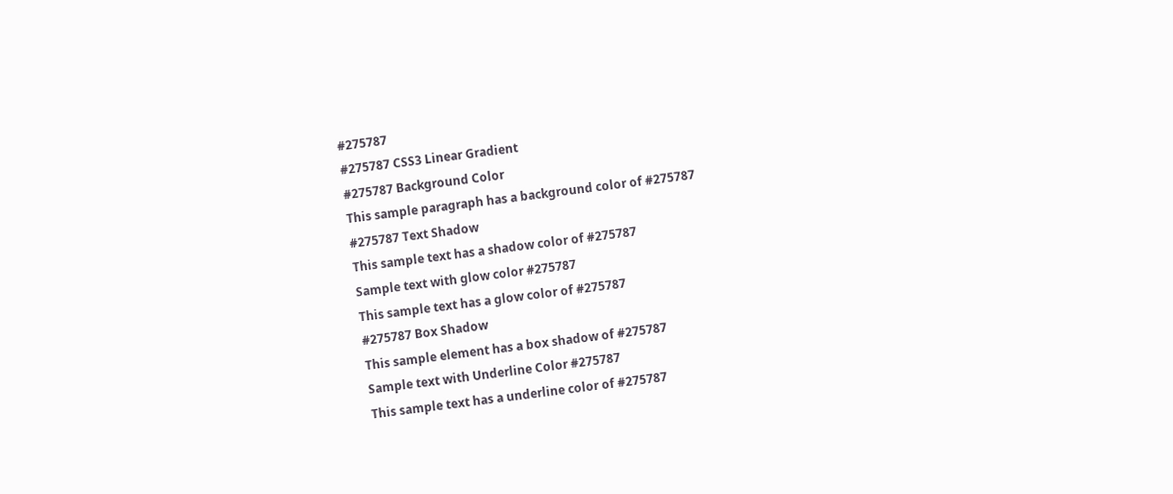#275787
#275787 CSS3 Linear Gradient
#275787 Background Color
This sample paragraph has a background color of #275787
#275787 Text Shadow
This sample text has a shadow color of #275787
Sample text with glow color #275787
This sample text has a glow color of #275787
#275787 Box Shadow
This sample element has a box shadow of #275787
Sample text with Underline Color #275787
This sample text has a underline color of #275787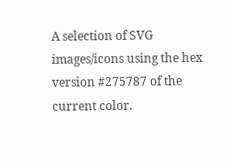A selection of SVG images/icons using the hex version #275787 of the current color.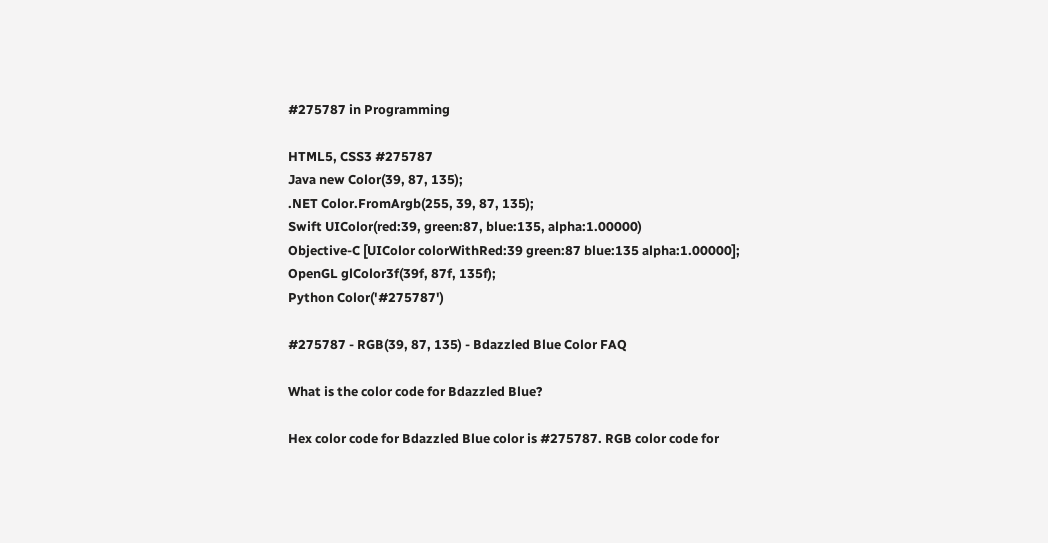#275787 in Programming

HTML5, CSS3 #275787
Java new Color(39, 87, 135);
.NET Color.FromArgb(255, 39, 87, 135);
Swift UIColor(red:39, green:87, blue:135, alpha:1.00000)
Objective-C [UIColor colorWithRed:39 green:87 blue:135 alpha:1.00000];
OpenGL glColor3f(39f, 87f, 135f);
Python Color('#275787')

#275787 - RGB(39, 87, 135) - Bdazzled Blue Color FAQ

What is the color code for Bdazzled Blue?

Hex color code for Bdazzled Blue color is #275787. RGB color code for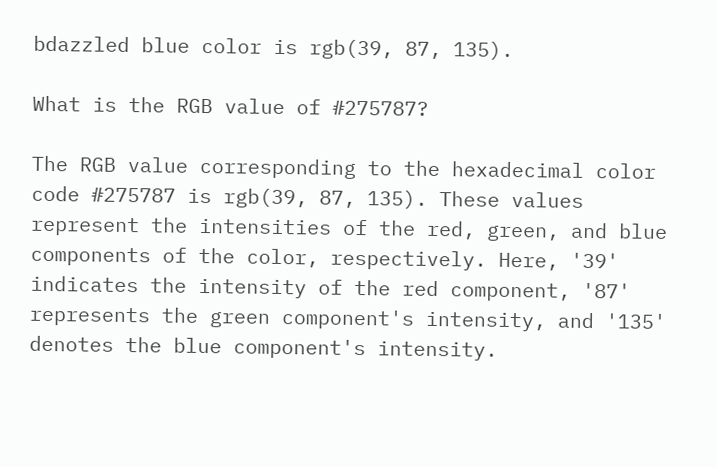bdazzled blue color is rgb(39, 87, 135).

What is the RGB value of #275787?

The RGB value corresponding to the hexadecimal color code #275787 is rgb(39, 87, 135). These values represent the intensities of the red, green, and blue components of the color, respectively. Here, '39' indicates the intensity of the red component, '87' represents the green component's intensity, and '135' denotes the blue component's intensity.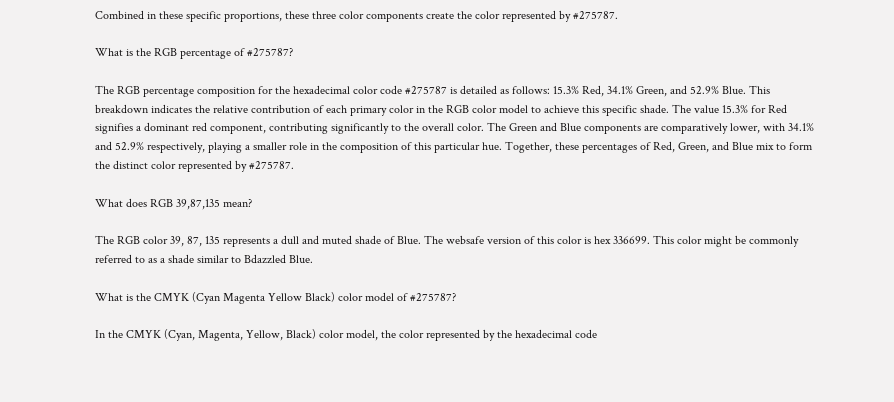Combined in these specific proportions, these three color components create the color represented by #275787.

What is the RGB percentage of #275787?

The RGB percentage composition for the hexadecimal color code #275787 is detailed as follows: 15.3% Red, 34.1% Green, and 52.9% Blue. This breakdown indicates the relative contribution of each primary color in the RGB color model to achieve this specific shade. The value 15.3% for Red signifies a dominant red component, contributing significantly to the overall color. The Green and Blue components are comparatively lower, with 34.1% and 52.9% respectively, playing a smaller role in the composition of this particular hue. Together, these percentages of Red, Green, and Blue mix to form the distinct color represented by #275787.

What does RGB 39,87,135 mean?

The RGB color 39, 87, 135 represents a dull and muted shade of Blue. The websafe version of this color is hex 336699. This color might be commonly referred to as a shade similar to Bdazzled Blue.

What is the CMYK (Cyan Magenta Yellow Black) color model of #275787?

In the CMYK (Cyan, Magenta, Yellow, Black) color model, the color represented by the hexadecimal code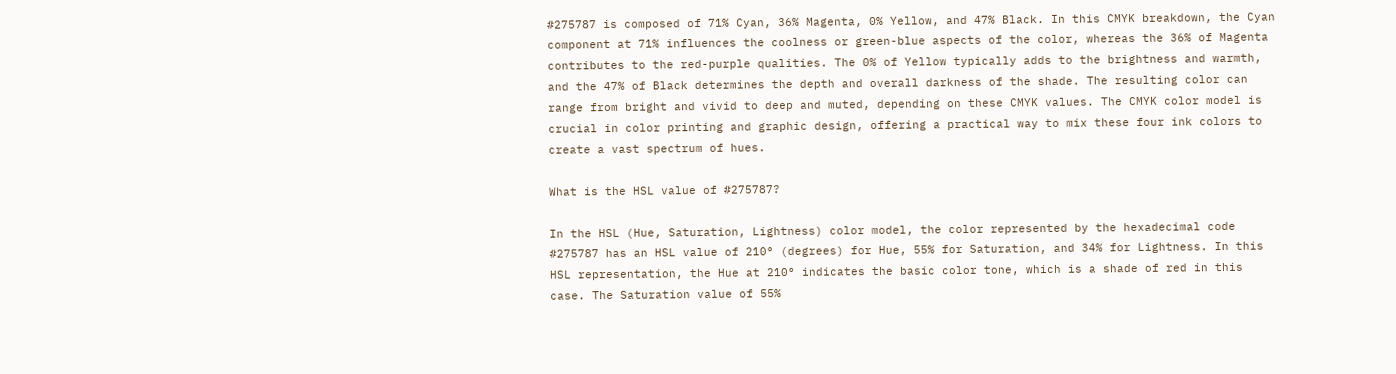#275787 is composed of 71% Cyan, 36% Magenta, 0% Yellow, and 47% Black. In this CMYK breakdown, the Cyan component at 71% influences the coolness or green-blue aspects of the color, whereas the 36% of Magenta contributes to the red-purple qualities. The 0% of Yellow typically adds to the brightness and warmth, and the 47% of Black determines the depth and overall darkness of the shade. The resulting color can range from bright and vivid to deep and muted, depending on these CMYK values. The CMYK color model is crucial in color printing and graphic design, offering a practical way to mix these four ink colors to create a vast spectrum of hues.

What is the HSL value of #275787?

In the HSL (Hue, Saturation, Lightness) color model, the color represented by the hexadecimal code #275787 has an HSL value of 210° (degrees) for Hue, 55% for Saturation, and 34% for Lightness. In this HSL representation, the Hue at 210° indicates the basic color tone, which is a shade of red in this case. The Saturation value of 55%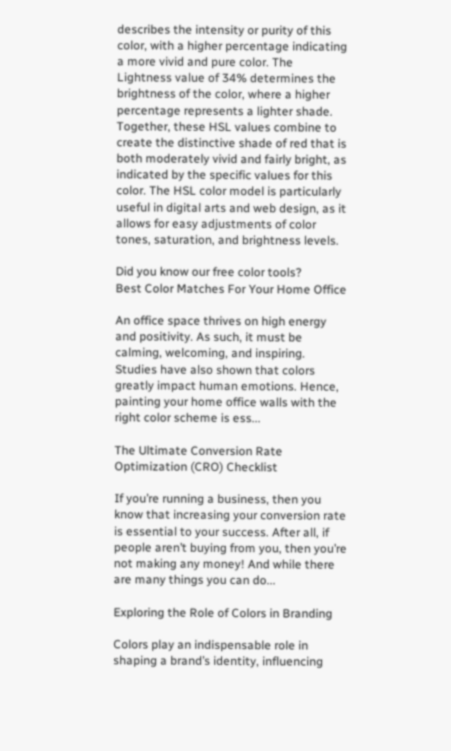describes the intensity or purity of this color, with a higher percentage indicating a more vivid and pure color. The Lightness value of 34% determines the brightness of the color, where a higher percentage represents a lighter shade. Together, these HSL values combine to create the distinctive shade of red that is both moderately vivid and fairly bright, as indicated by the specific values for this color. The HSL color model is particularly useful in digital arts and web design, as it allows for easy adjustments of color tones, saturation, and brightness levels.

Did you know our free color tools?
Best Color Matches For Your Home Office

An office space thrives on high energy and positivity. As such, it must be calming, welcoming, and inspiring. Studies have also shown that colors greatly impact human emotions. Hence, painting your home office walls with the right color scheme is ess...

The Ultimate Conversion Rate Optimization (CRO) Checklist

If you’re running a business, then you know that increasing your conversion rate is essential to your success. After all, if people aren’t buying from you, then you’re not making any money! And while there are many things you can do...

Exploring the Role of Colors in Branding

Colors play an indispensable role in shaping a brand’s identity, influencing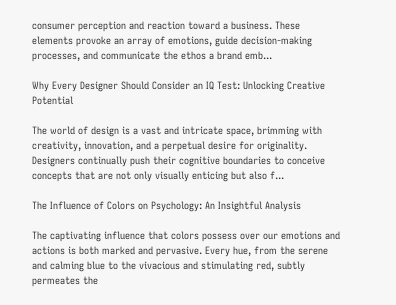consumer perception and reaction toward a business. These elements provoke an array of emotions, guide decision-making processes, and communicate the ethos a brand emb...

Why Every Designer Should Consider an IQ Test: Unlocking Creative Potential

The world of design is a vast and intricate space, brimming with creativity, innovation, and a perpetual desire for originality. Designers continually push their cognitive boundaries to conceive concepts that are not only visually enticing but also f...

The Influence of Colors on Psychology: An Insightful Analysis

The captivating influence that colors possess over our emotions and actions is both marked and pervasive. Every hue, from the serene and calming blue to the vivacious and stimulating red, subtly permeates the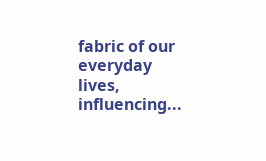fabric of our everyday lives, influencing...